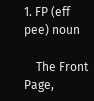1. FP (eff pee) noun

    The Front Page,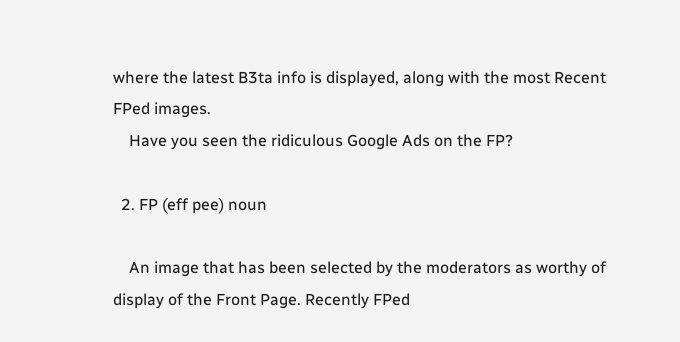where the latest B3ta info is displayed, along with the most Recent FPed images.
    Have you seen the ridiculous Google Ads on the FP?

  2. FP (eff pee) noun

    An image that has been selected by the moderators as worthy of display of the Front Page. Recently FPed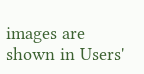images are shown in Users'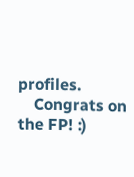profiles.
    Congrats on the FP! :)